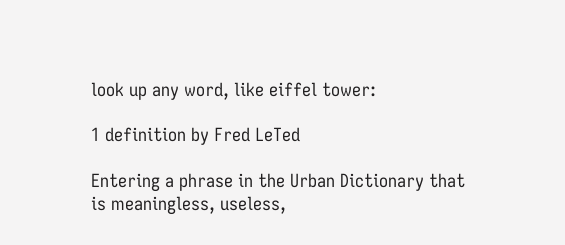look up any word, like eiffel tower:

1 definition by Fred LeTed

Entering a phrase in the Urban Dictionary that is meaningless, useless,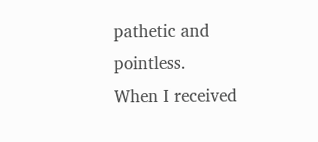pathetic and pointless.
When I received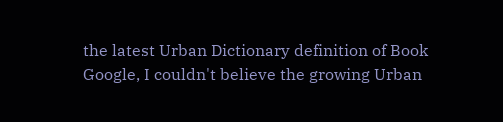the latest Urban Dictionary definition of Book Google, I couldn't believe the growing Urban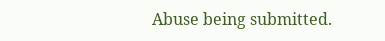Abuse being submitted.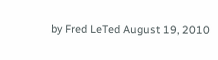by Fred LeTed August 19, 2010